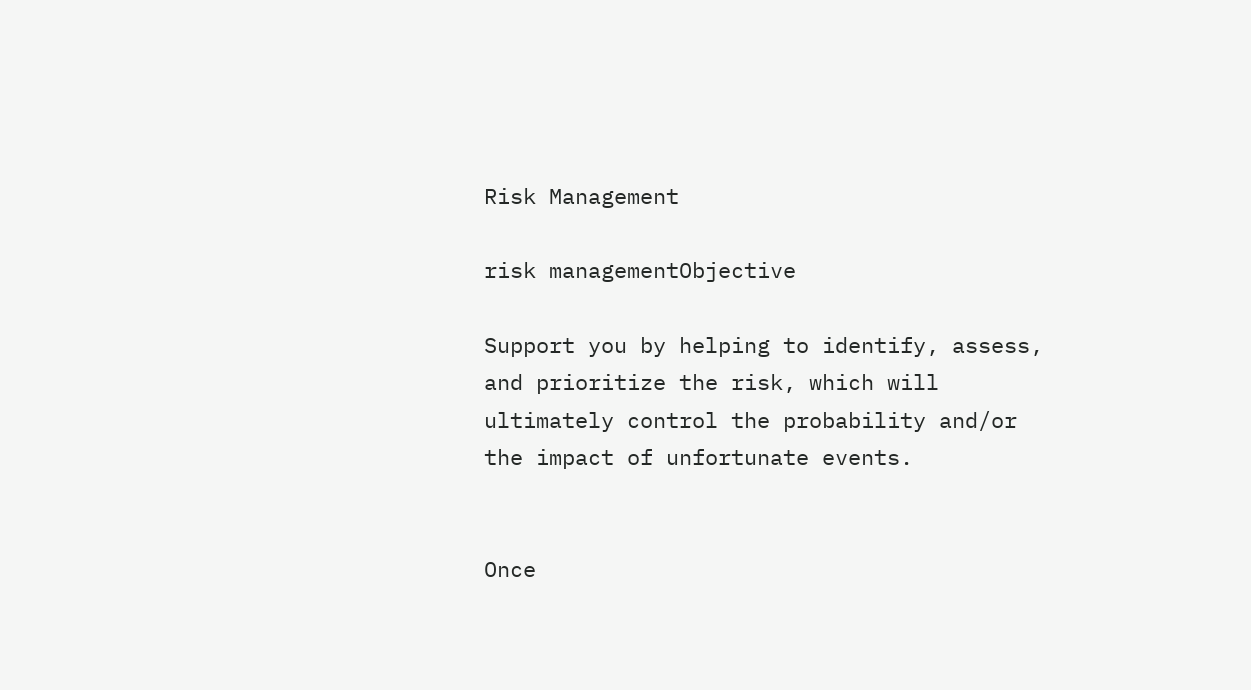Risk Management

risk managementObjective

Support you by helping to identify, assess, and prioritize the risk, which will ultimately control the probability and/or the impact of unfortunate events.


Once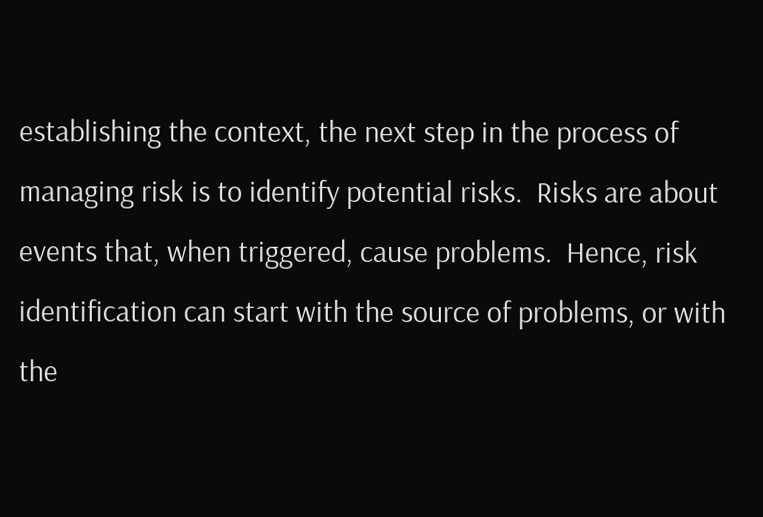establishing the context, the next step in the process of managing risk is to identify potential risks.  Risks are about events that, when triggered, cause problems.  Hence, risk identification can start with the source of problems, or with the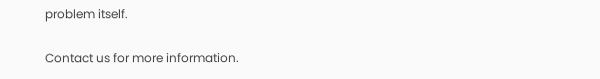problem itself.

Contact us for more information.